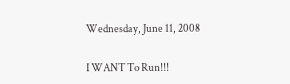Wednesday, June 11, 2008

I WANT To Run!!!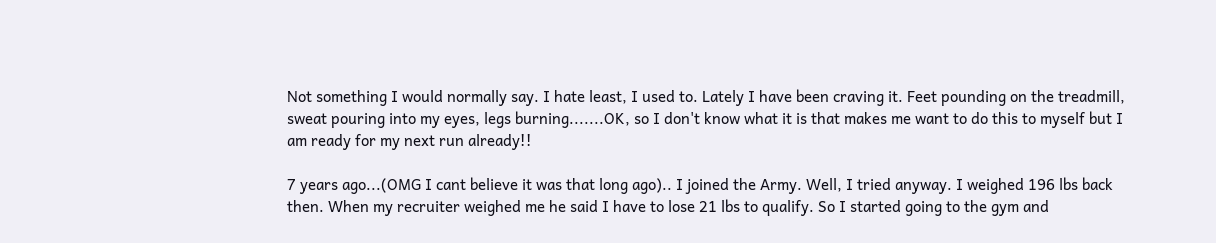Not something I would normally say. I hate least, I used to. Lately I have been craving it. Feet pounding on the treadmill, sweat pouring into my eyes, legs burning.......OK, so I don't know what it is that makes me want to do this to myself but I am ready for my next run already!!

7 years ago...(OMG I cant believe it was that long ago).. I joined the Army. Well, I tried anyway. I weighed 196 lbs back then. When my recruiter weighed me he said I have to lose 21 lbs to qualify. So I started going to the gym and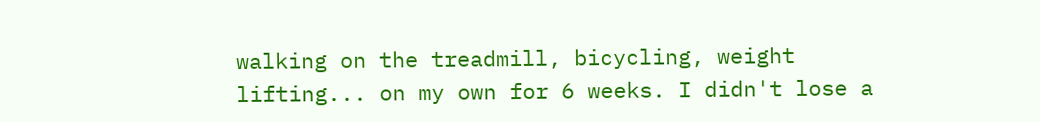walking on the treadmill, bicycling, weight lifting... on my own for 6 weeks. I didn't lose a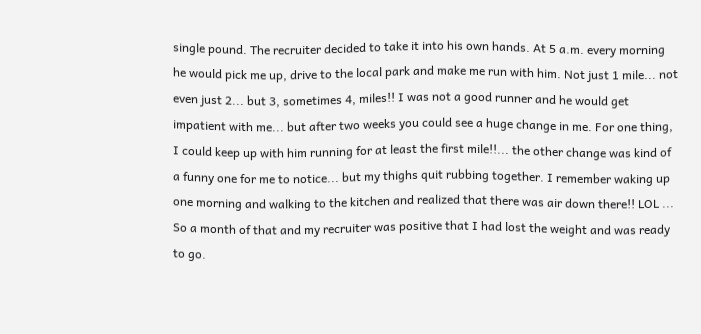single pound. The recruiter decided to take it into his own hands. At 5 a.m. every morning he would pick me up, drive to the local park and make me run with him. Not just 1 mile... not even just 2... but 3, sometimes 4, miles!! I was not a good runner and he would get impatient with me... but after two weeks you could see a huge change in me. For one thing, I could keep up with him running for at least the first mile!!... the other change was kind of a funny one for me to notice... but my thighs quit rubbing together. I remember waking up one morning and walking to the kitchen and realized that there was air down there!! LOL ... So a month of that and my recruiter was positive that I had lost the weight and was ready to go.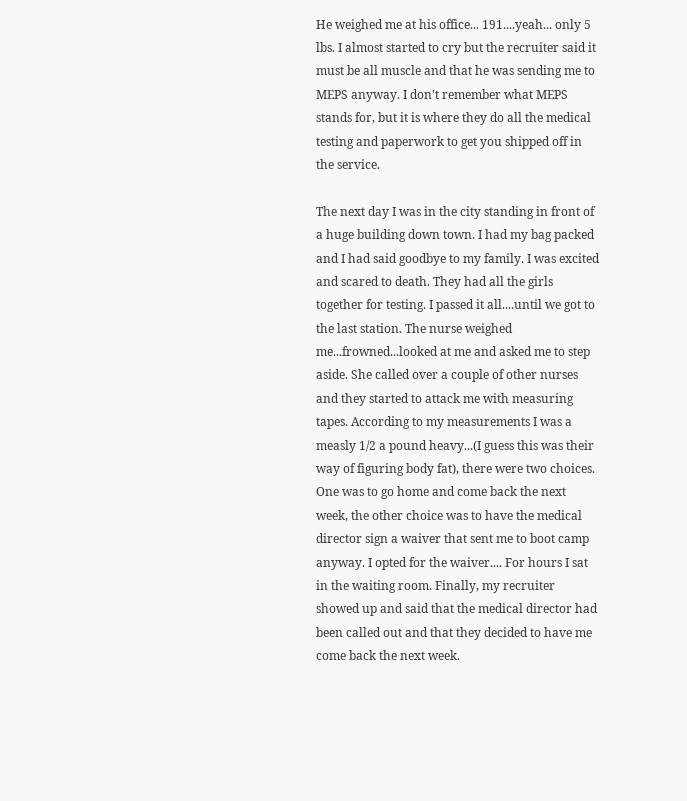He weighed me at his office... 191....yeah... only 5 lbs. I almost started to cry but the recruiter said it must be all muscle and that he was sending me to MEPS anyway. I don't remember what MEPS stands for, but it is where they do all the medical testing and paperwork to get you shipped off in the service.

The next day I was in the city standing in front of a huge building down town. I had my bag packed and I had said goodbye to my family. I was excited and scared to death. They had all the girls together for testing. I passed it all....until we got to the last station. The nurse weighed me...frowned...looked at me and asked me to step aside. She called over a couple of other nurses and they started to attack me with measuring tapes. According to my measurements I was a measly 1/2 a pound heavy...(I guess this was their way of figuring body fat), there were two choices. One was to go home and come back the next week, the other choice was to have the medical director sign a waiver that sent me to boot camp anyway. I opted for the waiver.... For hours I sat in the waiting room. Finally, my recruiter showed up and said that the medical director had been called out and that they decided to have me come back the next week.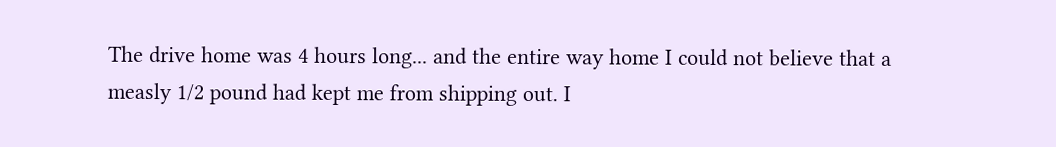The drive home was 4 hours long... and the entire way home I could not believe that a measly 1/2 pound had kept me from shipping out. I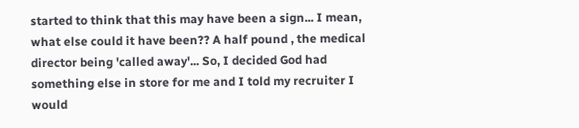started to think that this may have been a sign... I mean, what else could it have been?? A half pound , the medical director being 'called away'... So, I decided God had something else in store for me and I told my recruiter I would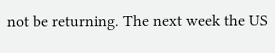not be returning. The next week the US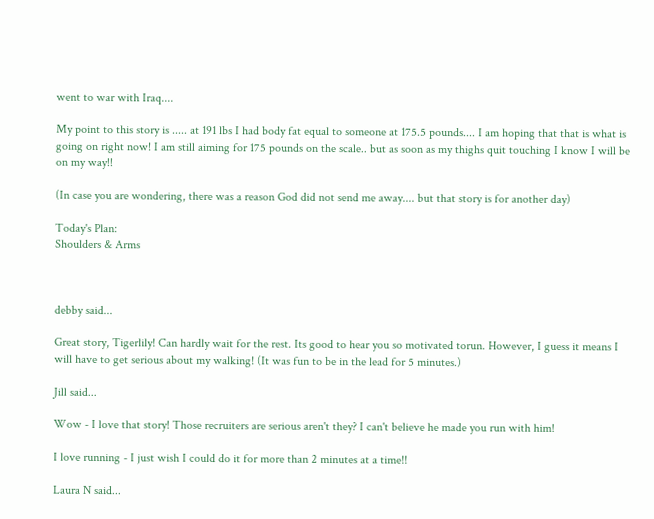went to war with Iraq....

My point to this story is ..... at 191 lbs I had body fat equal to someone at 175.5 pounds.... I am hoping that that is what is going on right now! I am still aiming for 175 pounds on the scale.. but as soon as my thighs quit touching I know I will be on my way!!

(In case you are wondering, there was a reason God did not send me away.... but that story is for another day)

Today's Plan:
Shoulders & Arms



debby said...

Great story, Tigerlily! Can hardly wait for the rest. Its good to hear you so motivated torun. However, I guess it means I will have to get serious about my walking! (It was fun to be in the lead for 5 minutes.)

Jill said...

Wow - I love that story! Those recruiters are serious aren't they? I can't believe he made you run with him!

I love running - I just wish I could do it for more than 2 minutes at a time!!

Laura N said...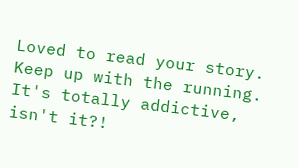Loved to read your story. Keep up with the running. It's totally addictive, isn't it?!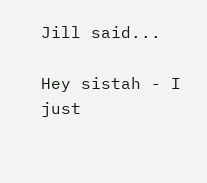Jill said...

Hey sistah - I just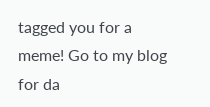tagged you for a meme! Go to my blog for da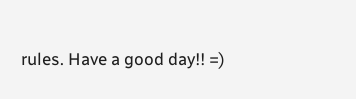rules. Have a good day!! =)